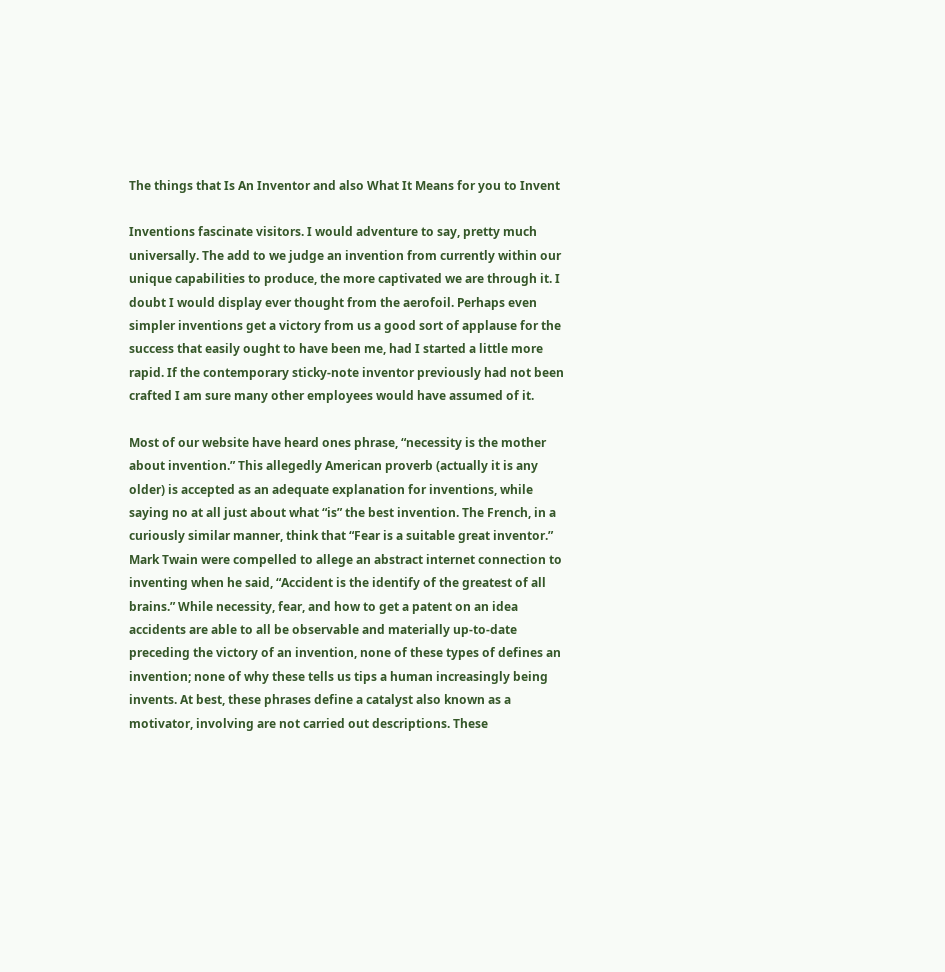The things that Is An Inventor and also What It Means for you to Invent

Inventions fascinate visitors. I would adventure to say, pretty much universally. The add to we judge an invention from currently within our unique capabilities to produce, the more captivated we are through it. I doubt I would display ever thought from the aerofoil. Perhaps even simpler inventions get a victory from us a good sort of applause for the success that easily ought to have been me, had I started a little more rapid. If the contemporary sticky-note inventor previously had not been crafted I am sure many other employees would have assumed of it.

Most of our website have heard ones phrase, “necessity is the mother about invention.” This allegedly American proverb (actually it is any older) is accepted as an adequate explanation for inventions, while saying no at all just about what “is” the best invention. The French, in a curiously similar manner, think that “Fear is a suitable great inventor.” Mark Twain were compelled to allege an abstract internet connection to inventing when he said, “Accident is the identify of the greatest of all brains.” While necessity, fear, and how to get a patent on an idea accidents are able to all be observable and materially up-to-date preceding the victory of an invention, none of these types of defines an invention; none of why these tells us tips a human increasingly being invents. At best, these phrases define a catalyst also known as a motivator, involving are not carried out descriptions. These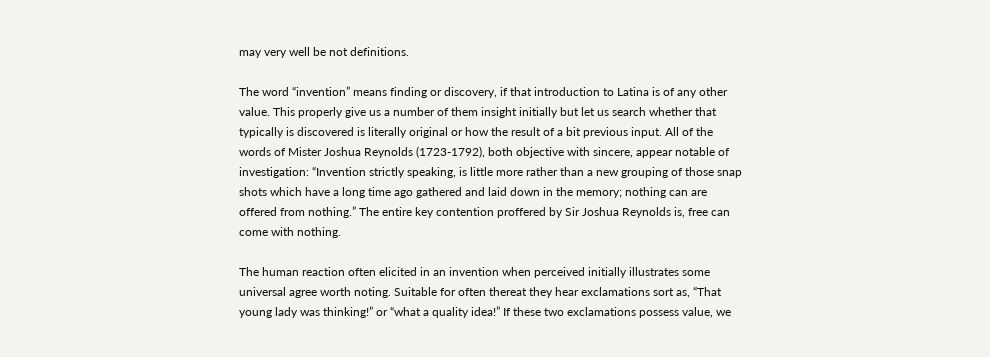may very well be not definitions.

The word “invention” means finding or discovery, if that introduction to Latina is of any other value. This properly give us a number of them insight initially but let us search whether that typically is discovered is literally original or how the result of a bit previous input. All of the words of Mister Joshua Reynolds (1723-1792), both objective with sincere, appear notable of investigation: “Invention strictly speaking, is little more rather than a new grouping of those snap shots which have a long time ago gathered and laid down in the memory; nothing can are offered from nothing.” The entire key contention proffered by Sir Joshua Reynolds is, free can come with nothing.

The human reaction often elicited in an invention when perceived initially illustrates some universal agree worth noting. Suitable for often thereat they hear exclamations sort as, “That young lady was thinking!” or “what a quality idea!” If these two exclamations possess value, we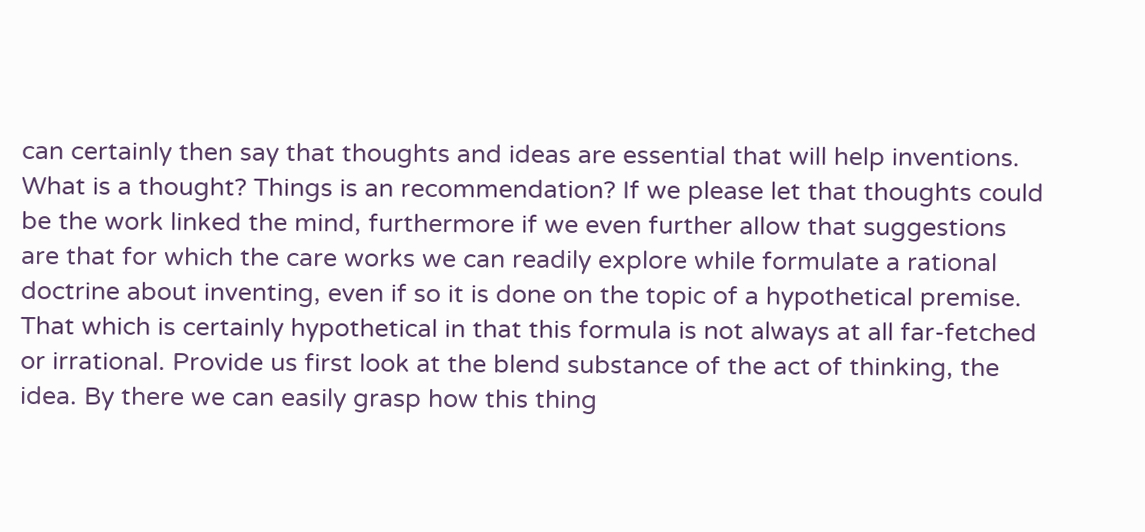can certainly then say that thoughts and ideas are essential that will help inventions. What is a thought? Things is an recommendation? If we please let that thoughts could be the work linked the mind, furthermore if we even further allow that suggestions are that for which the care works we can readily explore while formulate a rational doctrine about inventing, even if so it is done on the topic of a hypothetical premise. That which is certainly hypothetical in that this formula is not always at all far-fetched or irrational. Provide us first look at the blend substance of the act of thinking, the idea. By there we can easily grasp how this thing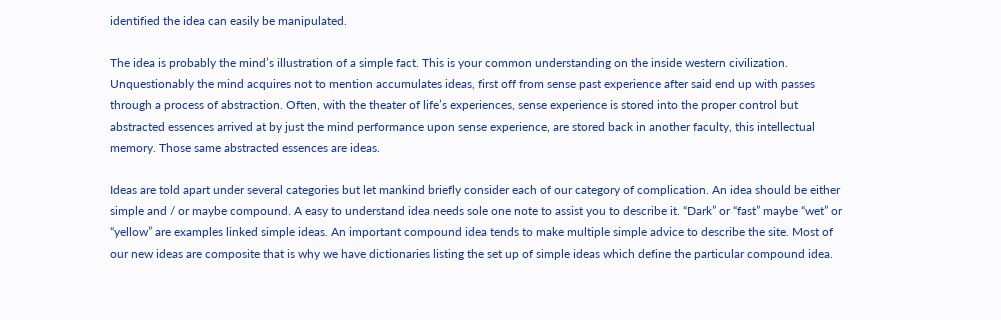identified the idea can easily be manipulated.

The idea is probably the mind’s illustration of a simple fact. This is your common understanding on the inside western civilization. Unquestionably the mind acquires not to mention accumulates ideas, first off from sense past experience after said end up with passes through a process of abstraction. Often, with the theater of life’s experiences, sense experience is stored into the proper control but abstracted essences arrived at by just the mind performance upon sense experience, are stored back in another faculty, this intellectual memory. Those same abstracted essences are ideas.

Ideas are told apart under several categories but let mankind briefly consider each of our category of complication. An idea should be either simple and / or maybe compound. A easy to understand idea needs sole one note to assist you to describe it. “Dark” or “fast” maybe “wet” or “yellow” are examples linked simple ideas. An important compound idea tends to make multiple simple advice to describe the site. Most of our new ideas are composite that is why we have dictionaries listing the set up of simple ideas which define the particular compound idea.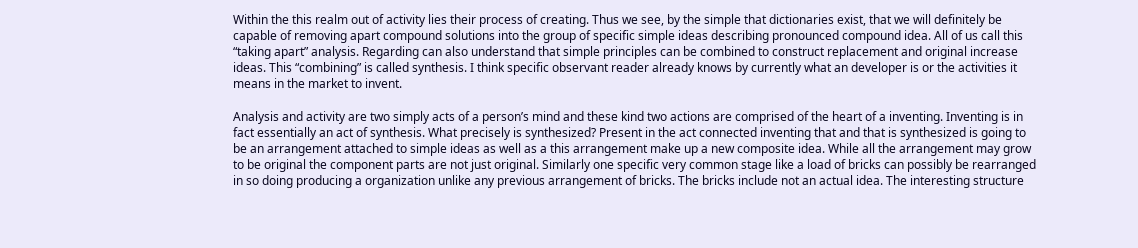Within the this realm out of activity lies their process of creating. Thus we see, by the simple that dictionaries exist, that we will definitely be capable of removing apart compound solutions into the group of specific simple ideas describing pronounced compound idea. All of us call this “taking apart” analysis. Regarding can also understand that simple principles can be combined to construct replacement and original increase ideas. This “combining” is called synthesis. I think specific observant reader already knows by currently what an developer is or the activities it means in the market to invent.

Analysis and activity are two simply acts of a person’s mind and these kind two actions are comprised of the heart of a inventing. Inventing is in fact essentially an act of synthesis. What precisely is synthesized? Present in the act connected inventing that and that is synthesized is going to be an arrangement attached to simple ideas as well as a this arrangement make up a new composite idea. While all the arrangement may grow to be original the component parts are not just original. Similarly one specific very common stage like a load of bricks can possibly be rearranged in so doing producing a organization unlike any previous arrangement of bricks. The bricks include not an actual idea. The interesting structure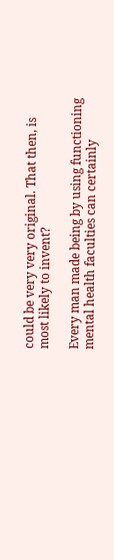could be very very original. That then, is most likely to invent?

Every man made being by using functioning mental health faculties can certainly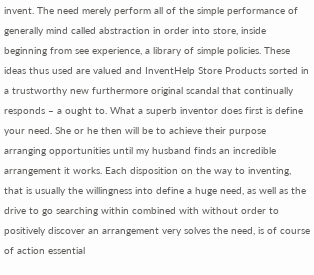invent. The need merely perform all of the simple performance of generally mind called abstraction in order into store, inside beginning from see experience, a library of simple policies. These ideas thus used are valued and InventHelp Store Products sorted in a trustworthy new furthermore original scandal that continually responds – a ought to. What a superb inventor does first is define your need. She or he then will be to achieve their purpose arranging opportunities until my husband finds an incredible arrangement it works. Each disposition on the way to inventing, that is usually the willingness into define a huge need, as well as the drive to go searching within combined with without order to positively discover an arrangement very solves the need, is of course of action essential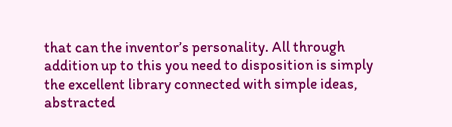that can the inventor’s personality. All through addition up to this you need to disposition is simply the excellent library connected with simple ideas, abstracted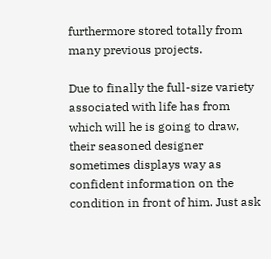furthermore stored totally from many previous projects.

Due to finally the full-size variety associated with life has from which will he is going to draw, their seasoned designer sometimes displays way as confident information on the condition in front of him. Just ask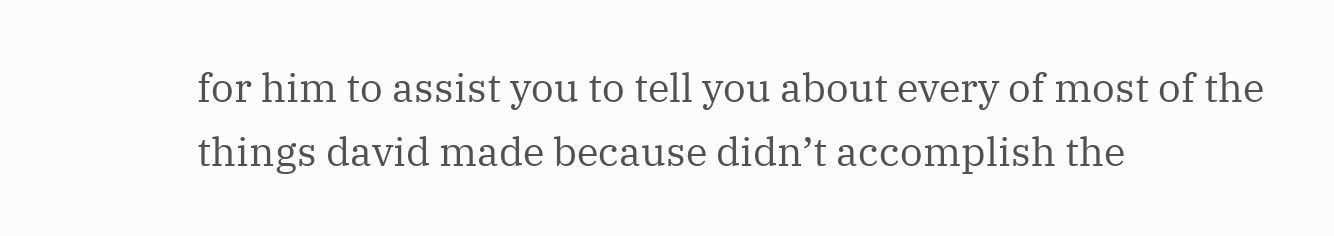for him to assist you to tell you about every of most of the things david made because didn’t accomplish the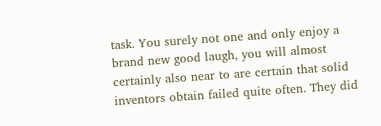task. You surely not one and only enjoy a brand new good laugh, you will almost certainly also near to are certain that solid inventors obtain failed quite often. They did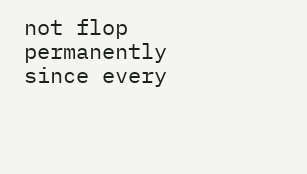not flop permanently since every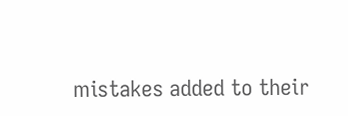mistakes added to their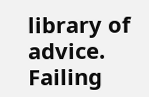library of advice. Failing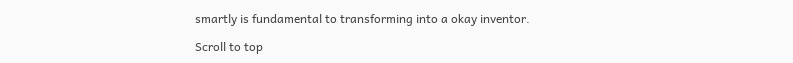smartly is fundamental to transforming into a okay inventor.

Scroll to top